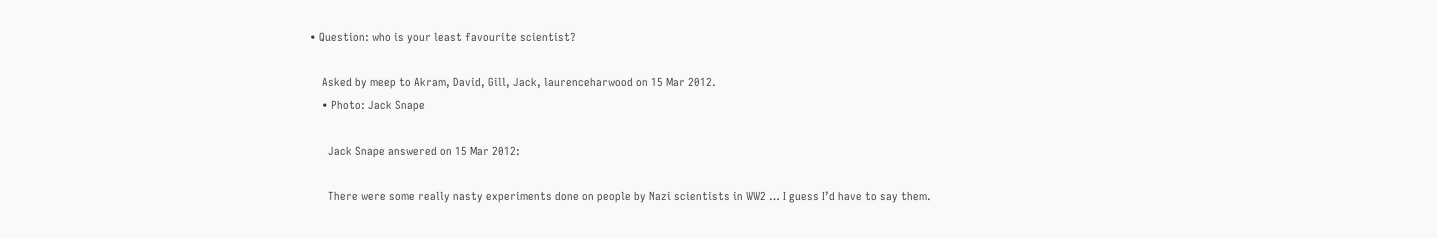• Question: who is your least favourite scientist?

    Asked by meep to Akram, David, Gill, Jack, laurenceharwood on 15 Mar 2012.
    • Photo: Jack Snape

      Jack Snape answered on 15 Mar 2012:

      There were some really nasty experiments done on people by Nazi scientists in WW2 … I guess I’d have to say them.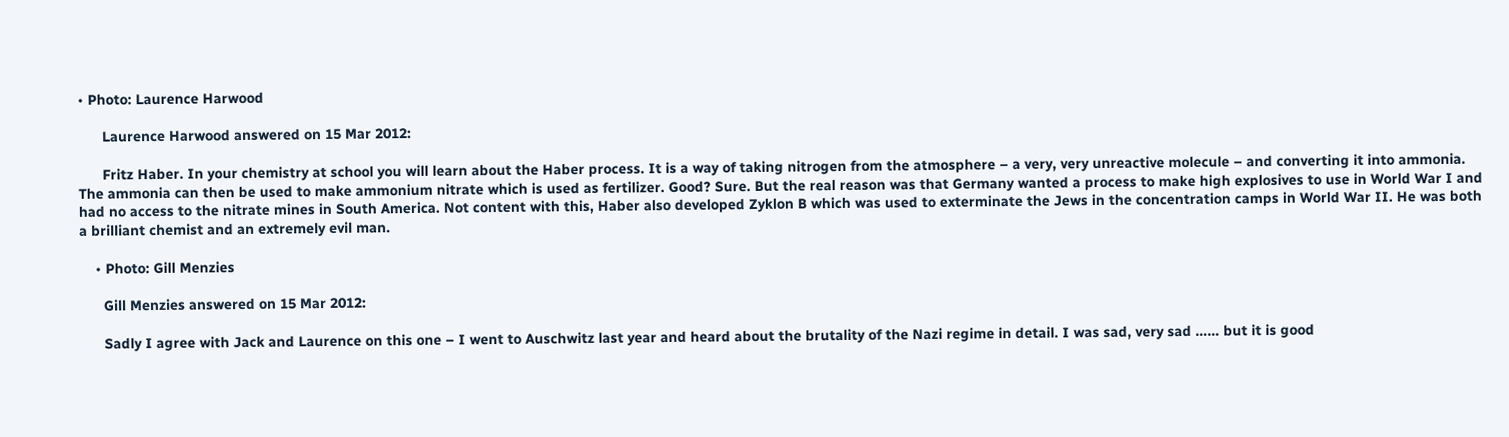• Photo: Laurence Harwood

      Laurence Harwood answered on 15 Mar 2012:

      Fritz Haber. In your chemistry at school you will learn about the Haber process. It is a way of taking nitrogen from the atmosphere – a very, very unreactive molecule – and converting it into ammonia. The ammonia can then be used to make ammonium nitrate which is used as fertilizer. Good? Sure. But the real reason was that Germany wanted a process to make high explosives to use in World War I and had no access to the nitrate mines in South America. Not content with this, Haber also developed Zyklon B which was used to exterminate the Jews in the concentration camps in World War II. He was both a brilliant chemist and an extremely evil man.

    • Photo: Gill Menzies

      Gill Menzies answered on 15 Mar 2012:

      Sadly I agree with Jack and Laurence on this one – I went to Auschwitz last year and heard about the brutality of the Nazi regime in detail. I was sad, very sad …… but it is good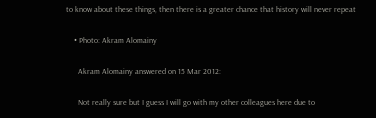to know about these things, then there is a greater chance that history will never repeat

    • Photo: Akram Alomainy

      Akram Alomainy answered on 15 Mar 2012:

      Not really sure but I guess I will go with my other colleagues here due to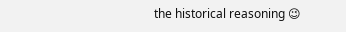the historical reasoning 😉